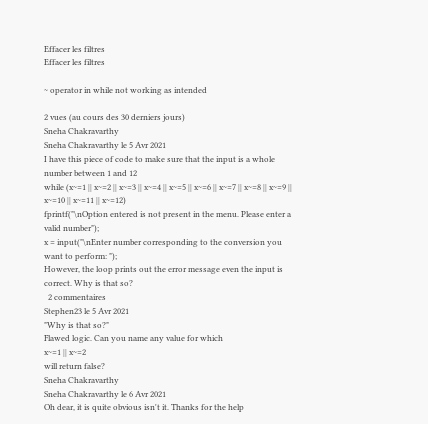Effacer les filtres
Effacer les filtres

~ operator in while not working as intended

2 vues (au cours des 30 derniers jours)
Sneha Chakravarthy
Sneha Chakravarthy le 5 Avr 2021
I have this piece of code to make sure that the input is a whole number between 1 and 12
while (x~=1 || x~=2 || x~=3 || x~=4 || x~=5 || x~=6 || x~=7 || x~=8 || x~=9 || x~=10 || x~=11 || x~=12)
fprintf("\nOption entered is not present in the menu. Please enter a valid number");
x = input("\nEnter number corresponding to the conversion you want to perform: ");
However, the loop prints out the error message even the input is correct. Why is that so?
  2 commentaires
Stephen23 le 5 Avr 2021
"Why is that so?"
Flawed logic. Can you name any value for which
x~=1 || x~=2
will return false?
Sneha Chakravarthy
Sneha Chakravarthy le 6 Avr 2021
Oh dear, it is quite obvious isn't it. Thanks for the help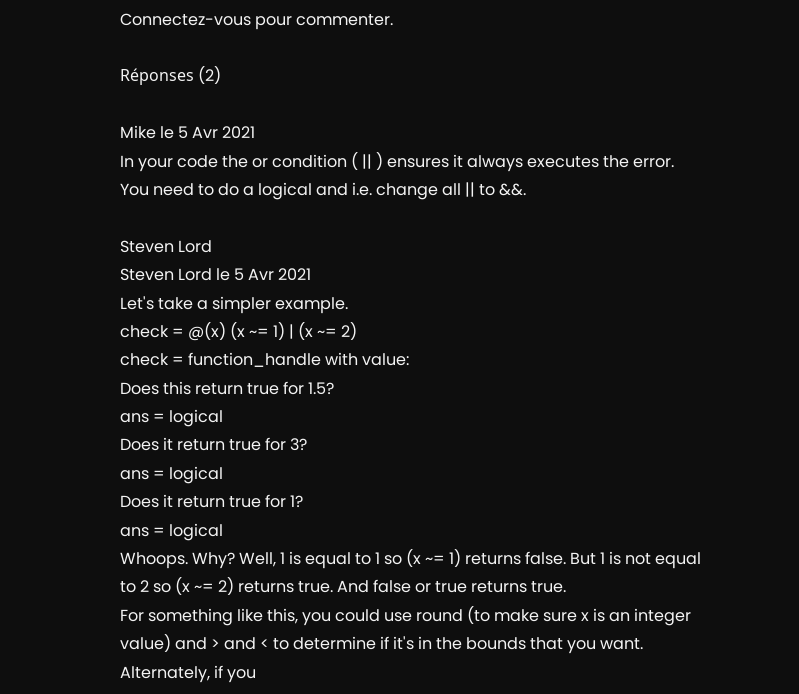Connectez-vous pour commenter.

Réponses (2)

Mike le 5 Avr 2021
In your code the or condition ( || ) ensures it always executes the error. You need to do a logical and i.e. change all || to &&.

Steven Lord
Steven Lord le 5 Avr 2021
Let's take a simpler example.
check = @(x) (x ~= 1) | (x ~= 2)
check = function_handle with value:
Does this return true for 1.5?
ans = logical
Does it return true for 3?
ans = logical
Does it return true for 1?
ans = logical
Whoops. Why? Well, 1 is equal to 1 so (x ~= 1) returns false. But 1 is not equal to 2 so (x ~= 2) returns true. And false or true returns true.
For something like this, you could use round (to make sure x is an integer value) and > and < to determine if it's in the bounds that you want. Alternately, if you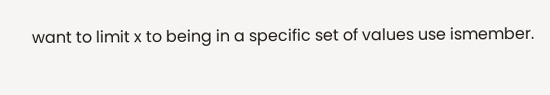want to limit x to being in a specific set of values use ismember.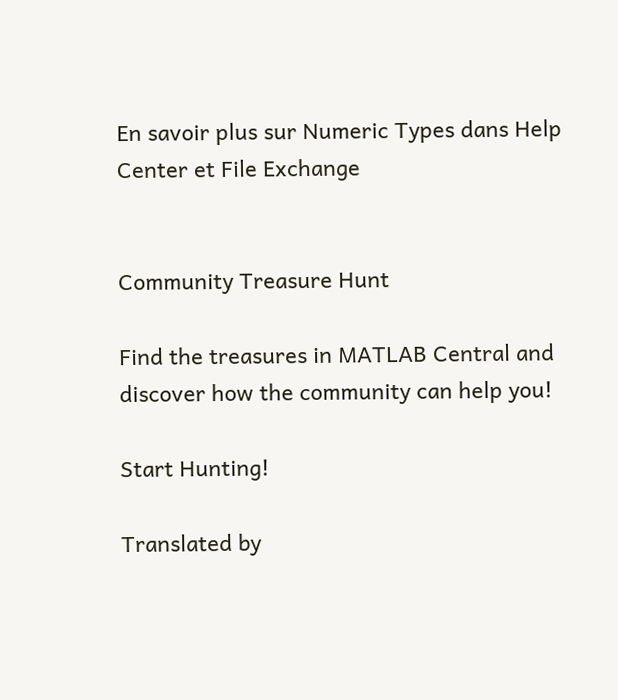En savoir plus sur Numeric Types dans Help Center et File Exchange


Community Treasure Hunt

Find the treasures in MATLAB Central and discover how the community can help you!

Start Hunting!

Translated by